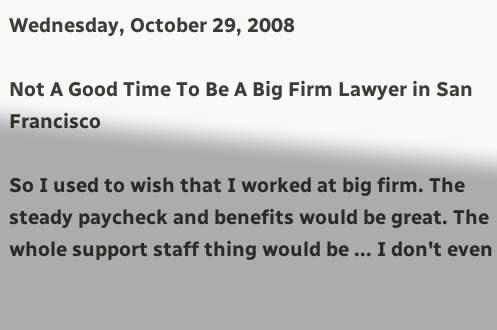Wednesday, October 29, 2008

Not A Good Time To Be A Big Firm Lawyer in San Francisco

So I used to wish that I worked at big firm. The steady paycheck and benefits would be great. The whole support staff thing would be ... I don't even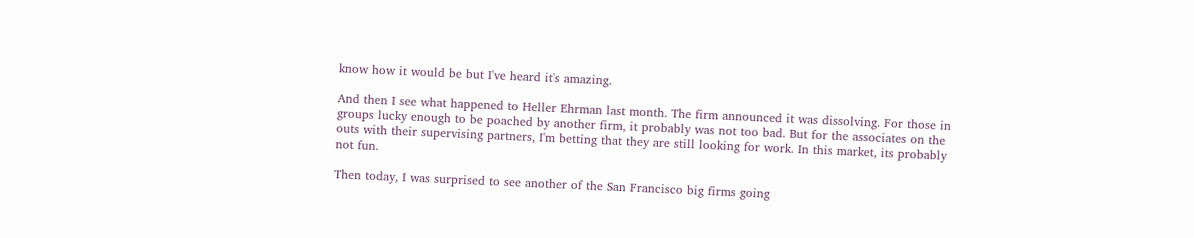know how it would be but I've heard it's amazing.

And then I see what happened to Heller Ehrman last month. The firm announced it was dissolving. For those in groups lucky enough to be poached by another firm, it probably was not too bad. But for the associates on the outs with their supervising partners, I'm betting that they are still looking for work. In this market, its probably not fun.

Then today, I was surprised to see another of the San Francisco big firms going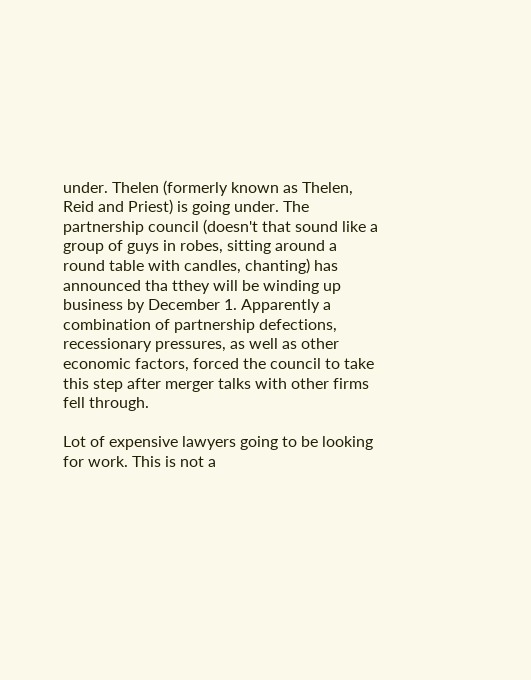under. Thelen (formerly known as Thelen, Reid and Priest) is going under. The partnership council (doesn't that sound like a group of guys in robes, sitting around a round table with candles, chanting) has announced tha tthey will be winding up business by December 1. Apparently a combination of partnership defections, recessionary pressures, as well as other economic factors, forced the council to take this step after merger talks with other firms fell through.

Lot of expensive lawyers going to be looking for work. This is not a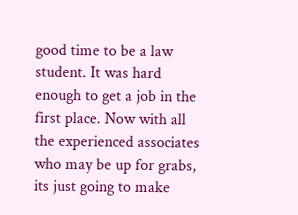good time to be a law student. It was hard enough to get a job in the first place. Now with all the experienced associates who may be up for grabs, its just going to make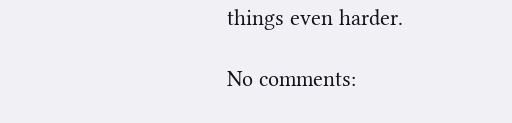things even harder.

No comments: